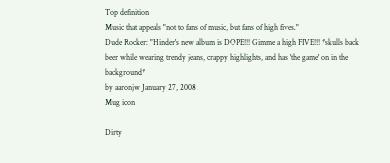Top definition
Music that appeals "not to fans of music, but fans of high fives."
Dude Rocker: "Hinder's new album is DOPE!!! Gimme a high FIVE!!! *skulls back beer while wearing trendy jeans, crappy highlights, and has 'the game' on in the background*
by aaronjw January 27, 2008
Mug icon

Dirty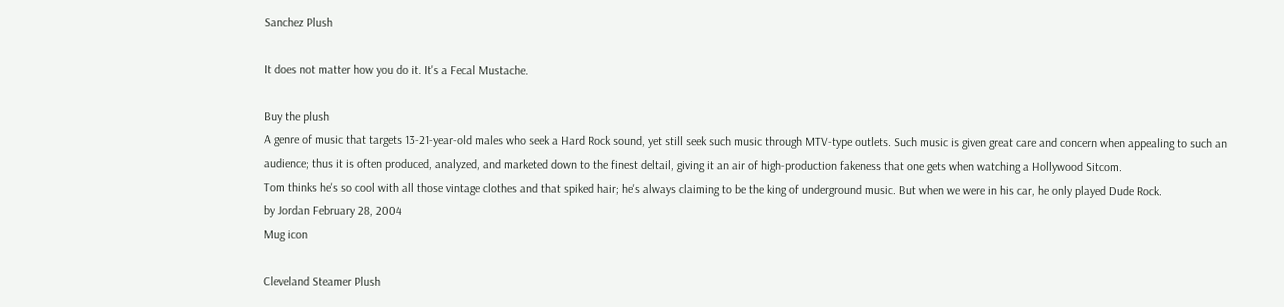Sanchez Plush

It does not matter how you do it. It's a Fecal Mustache.

Buy the plush
A genre of music that targets 13-21-year-old males who seek a Hard Rock sound, yet still seek such music through MTV-type outlets. Such music is given great care and concern when appealing to such an audience; thus it is often produced, analyzed, and marketed down to the finest deltail, giving it an air of high-production fakeness that one gets when watching a Hollywood Sitcom.
Tom thinks he's so cool with all those vintage clothes and that spiked hair; he's always claiming to be the king of underground music. But when we were in his car, he only played Dude Rock.
by Jordan February 28, 2004
Mug icon

Cleveland Steamer Plush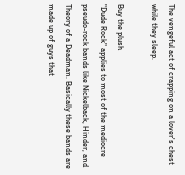The vengeful act of crapping on a lover's chest while they sleep.

Buy the plush
"Dude Rock" applies to most of the mediocre pseudo-rock bands like Nickelback, Hinder, and Theory of a Deadman. Basically these bands are made up of guys that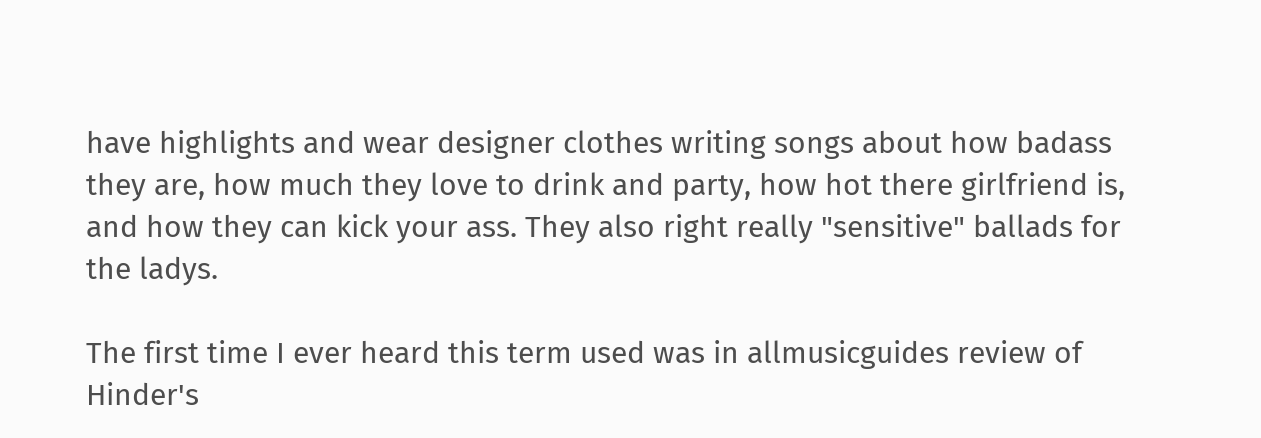have highlights and wear designer clothes writing songs about how badass they are, how much they love to drink and party, how hot there girlfriend is, and how they can kick your ass. They also right really "sensitive" ballads for the ladys.

The first time I ever heard this term used was in allmusicguides review of Hinder's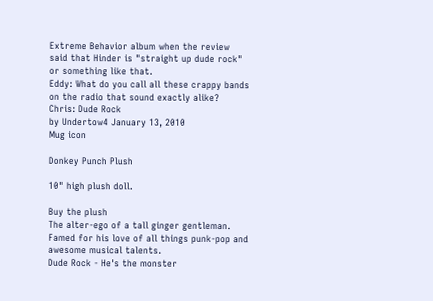Extreme Behavior album when the review said that Hinder is "straight up dude rock" or something like that.
Eddy: What do you call all these crappy bands on the radio that sound exactly alike?
Chris: Dude Rock
by Undertow4 January 13, 2010
Mug icon

Donkey Punch Plush

10" high plush doll.

Buy the plush
The alter-ego of a tall ginger gentleman. Famed for his love of all things punk-pop and awesome musical talents.
Dude Rock - He's the monster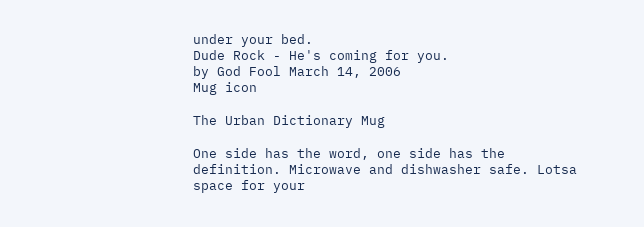under your bed.
Dude Rock - He's coming for you.
by God Fool March 14, 2006
Mug icon

The Urban Dictionary Mug

One side has the word, one side has the definition. Microwave and dishwasher safe. Lotsa space for your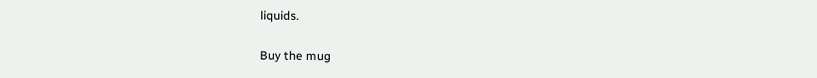liquids.

Buy the mug